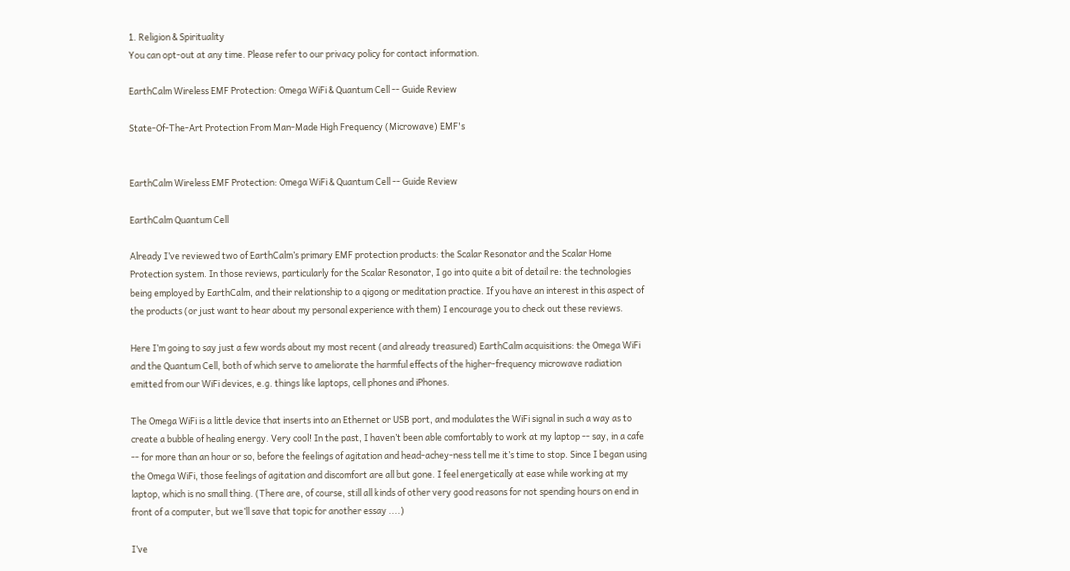1. Religion & Spirituality
You can opt-out at any time. Please refer to our privacy policy for contact information.

EarthCalm Wireless EMF Protection: Omega WiFi & Quantum Cell -- Guide Review

State-Of-The-Art Protection From Man-Made High Frequency (Microwave) EMF's


EarthCalm Wireless EMF Protection: Omega WiFi & Quantum Cell -- Guide Review

EarthCalm Quantum Cell

Already I’ve reviewed two of EarthCalm’s primary EMF protection products: the Scalar Resonator and the Scalar Home Protection system. In those reviews, particularly for the Scalar Resonator, I go into quite a bit of detail re: the technologies being employed by EarthCalm, and their relationship to a qigong or meditation practice. If you have an interest in this aspect of the products (or just want to hear about my personal experience with them) I encourage you to check out these reviews.

Here I’m going to say just a few words about my most recent (and already treasured) EarthCalm acquisitions: the Omega WiFi and the Quantum Cell, both of which serve to ameliorate the harmful effects of the higher-frequency microwave radiation emitted from our WiFi devices, e.g. things like laptops, cell phones and iPhones.

The Omega WiFi is a little device that inserts into an Ethernet or USB port, and modulates the WiFi signal in such a way as to create a bubble of healing energy. Very cool! In the past, I haven’t been able comfortably to work at my laptop -- say, in a cafe -- for more than an hour or so, before the feelings of agitation and head-achey-ness tell me it’s time to stop. Since I began using the Omega WiFi, those feelings of agitation and discomfort are all but gone. I feel energetically at ease while working at my laptop, which is no small thing. (There are, of course, still all kinds of other very good reasons for not spending hours on end in front of a computer, but we’ll save that topic for another essay ....)

I’ve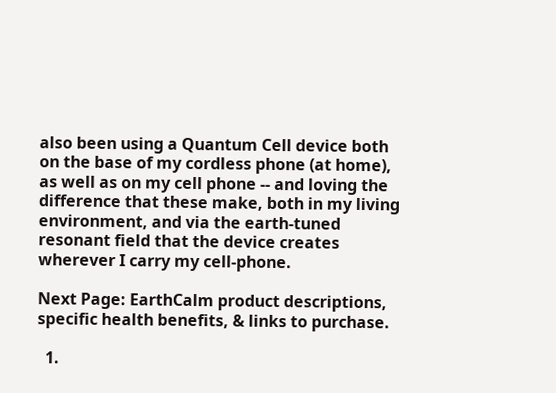also been using a Quantum Cell device both on the base of my cordless phone (at home), as well as on my cell phone -- and loving the difference that these make, both in my living environment, and via the earth-tuned resonant field that the device creates wherever I carry my cell-phone.

Next Page: EarthCalm product descriptions, specific health benefits, & links to purchase.

  1.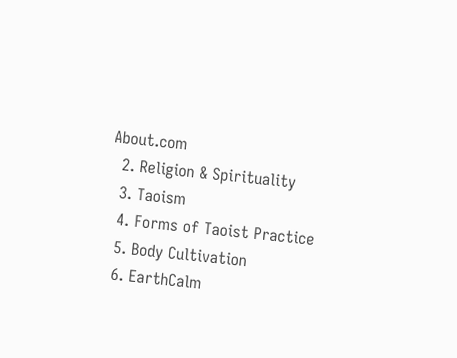About.com
  2. Religion & Spirituality
  3. Taoism
  4. Forms of Taoist Practice
  5. Body Cultivation
  6. EarthCalm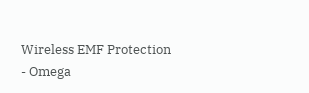Wireless EMF Protection - Omega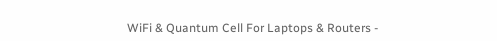WiFi & Quantum Cell For Laptops & Routers -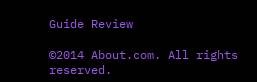Guide Review

©2014 About.com. All rights reserved.